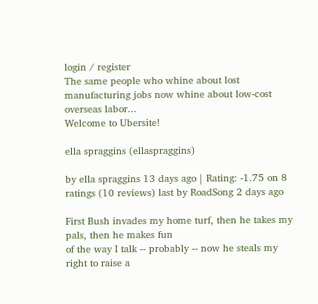login / register
The same people who whine about lost manufacturing jobs now whine about low-cost overseas labor...
Welcome to Ubersite!

ella spraggins (ellaspraggins)

by ella spraggins 13 days ago | Rating: -1.75 on 8 ratings (10 reviews) last by RoadSong 2 days ago

First Bush invades my home turf, then he takes my pals, then he makes fun
of the way I talk -- probably -- now he steals my right to raise a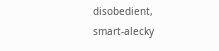disobedient, smart-alecky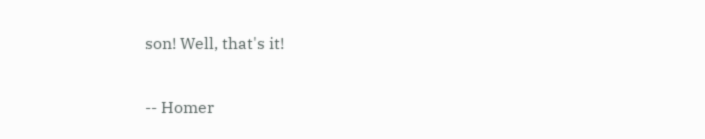son! Well, that's it!

-- Homer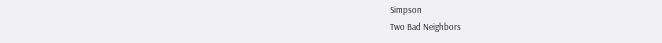Simpson
Two Bad Neighbors